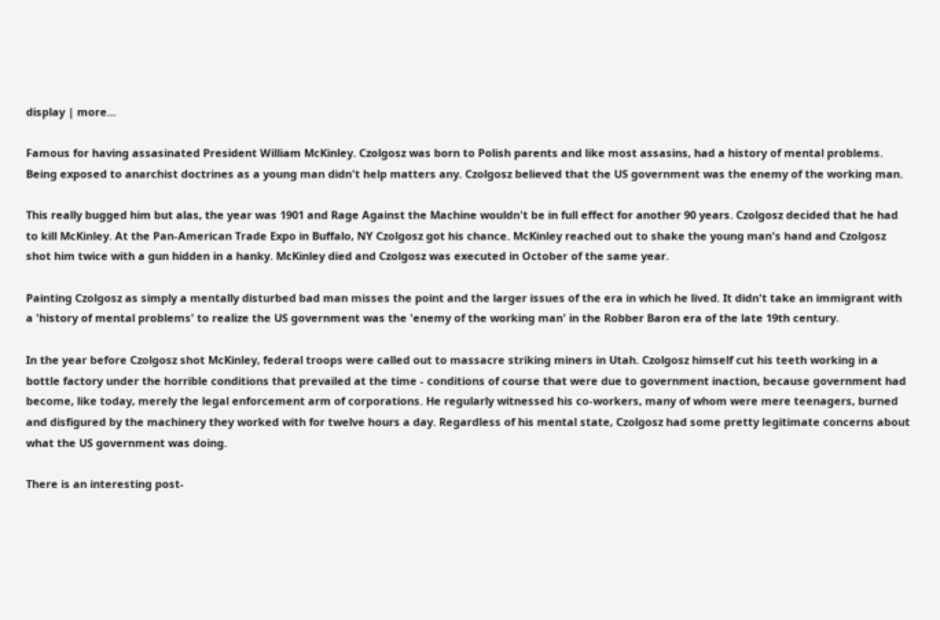display | more...

Famous for having assasinated President William McKinley. Czolgosz was born to Polish parents and like most assasins, had a history of mental problems. Being exposed to anarchist doctrines as a young man didn't help matters any. Czolgosz believed that the US government was the enemy of the working man.

This really bugged him but alas, the year was 1901 and Rage Against the Machine wouldn't be in full effect for another 90 years. Czolgosz decided that he had to kill McKinley. At the Pan-American Trade Expo in Buffalo, NY Czolgosz got his chance. McKinley reached out to shake the young man's hand and Czolgosz shot him twice with a gun hidden in a hanky. McKinley died and Czolgosz was executed in October of the same year.

Painting Czolgosz as simply a mentally disturbed bad man misses the point and the larger issues of the era in which he lived. It didn't take an immigrant with a 'history of mental problems' to realize the US government was the 'enemy of the working man' in the Robber Baron era of the late 19th century.

In the year before Czolgosz shot McKinley, federal troops were called out to massacre striking miners in Utah. Czolgosz himself cut his teeth working in a bottle factory under the horrible conditions that prevailed at the time - conditions of course that were due to government inaction, because government had become, like today, merely the legal enforcement arm of corporations. He regularly witnessed his co-workers, many of whom were mere teenagers, burned and disfigured by the machinery they worked with for twelve hours a day. Regardless of his mental state, Czolgosz had some pretty legitimate concerns about what the US government was doing.

There is an interesting post-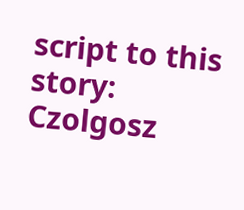script to this story: Czolgosz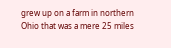grew up on a farm in northern Ohio that was a mere 25 miles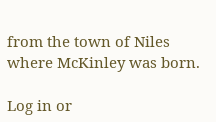from the town of Niles where McKinley was born.

Log in or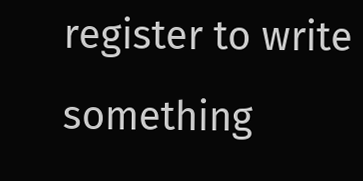register to write something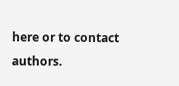here or to contact authors.